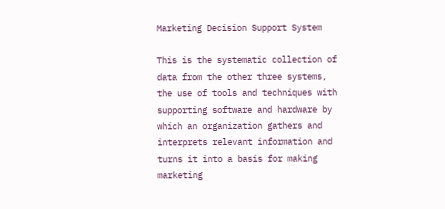Marketing Decision Support System

This is the systematic collection of data from the other three systems, the use of tools and techniques with supporting software and hardware by which an organization gathers and interprets relevant information and turns it into a basis for making marketing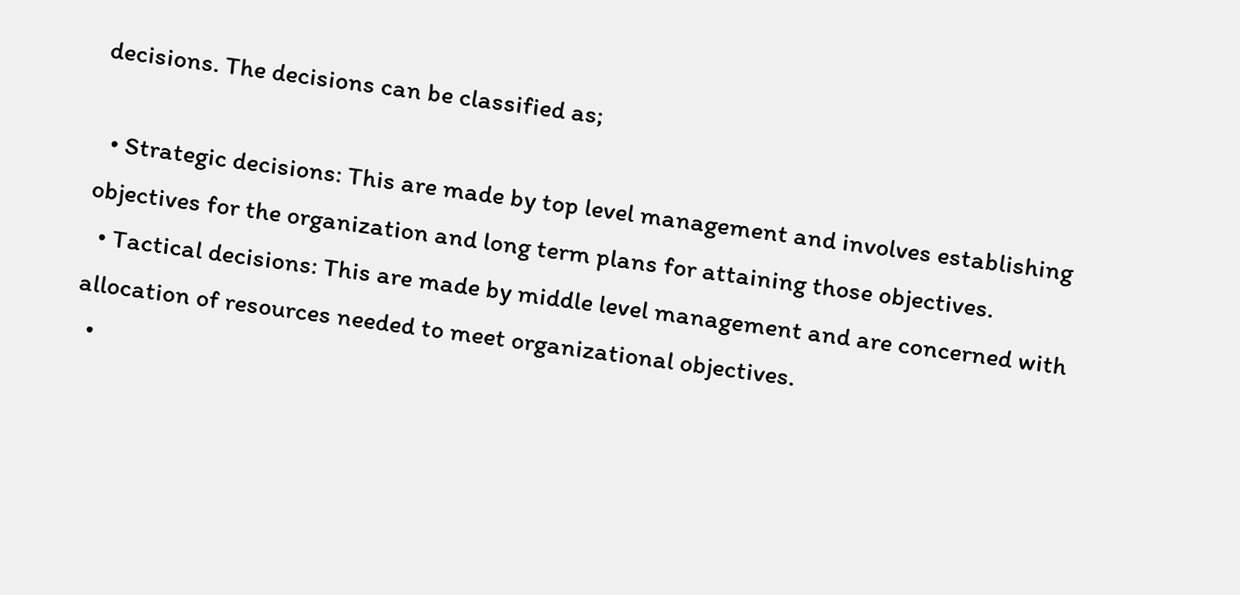decisions. The decisions can be classified as;

  • Strategic decisions: This are made by top level management and involves establishing objectives for the organization and long term plans for attaining those objectives.
  • Tactical decisions: This are made by middle level management and are concerned with allocation of resources needed to meet organizational objectives.
  •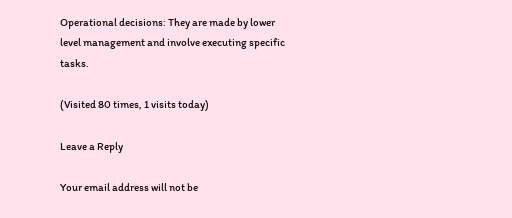Operational decisions: They are made by lower level management and involve executing specific tasks.

(Visited 80 times, 1 visits today)

Leave a Reply

Your email address will not be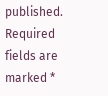published. Required fields are marked *